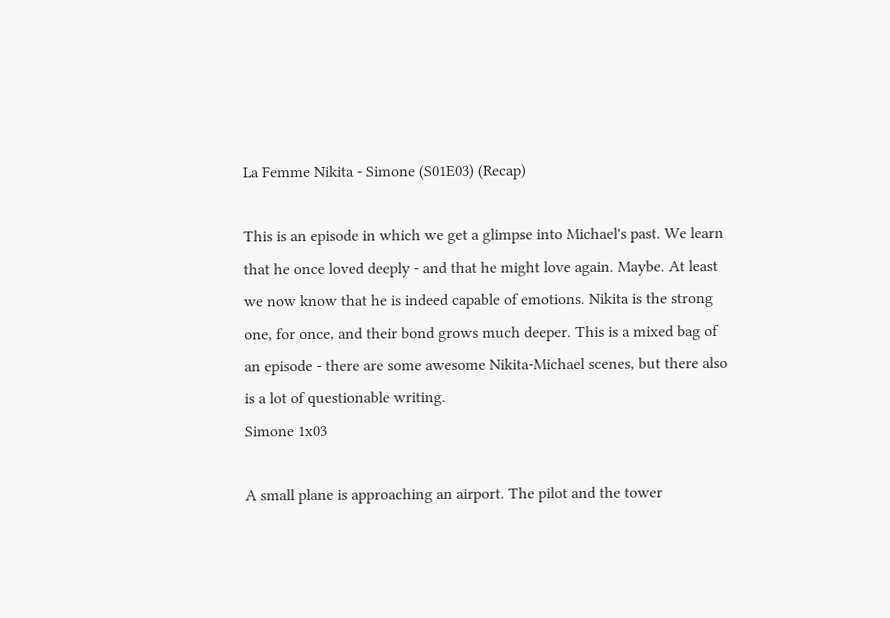La Femme Nikita - Simone (S01E03) (Recap)

This is an episode in which we get a glimpse into Michael's past. We learn that he once loved deeply - and that he might love again. Maybe. At least we now know that he is indeed capable of emotions. Nikita is the strong one, for once, and their bond grows much deeper. This is a mixed bag of an episode - there are some awesome Nikita-Michael scenes, but there also is a lot of questionable writing.
Simone 1x03

A small plane is approaching an airport. The pilot and the tower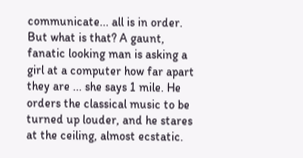communicate... all is in order. But what is that? A gaunt, fanatic looking man is asking a girl at a computer how far apart they are ... she says 1 mile. He orders the classical music to be turned up louder, and he stares at the ceiling, almost ecstatic.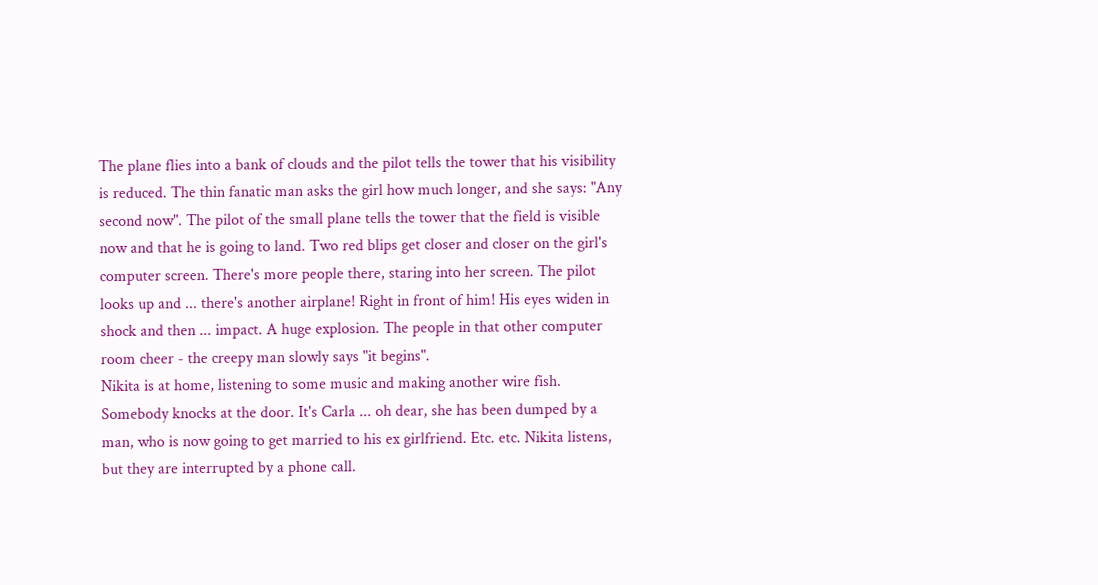The plane flies into a bank of clouds and the pilot tells the tower that his visibility is reduced. The thin fanatic man asks the girl how much longer, and she says: "Any second now". The pilot of the small plane tells the tower that the field is visible now and that he is going to land. Two red blips get closer and closer on the girl's computer screen. There's more people there, staring into her screen. The pilot looks up and ... there's another airplane! Right in front of him! His eyes widen in shock and then ... impact. A huge explosion. The people in that other computer room cheer - the creepy man slowly says "it begins".
Nikita is at home, listening to some music and making another wire fish. Somebody knocks at the door. It's Carla ... oh dear, she has been dumped by a man, who is now going to get married to his ex girlfriend. Etc. etc. Nikita listens, but they are interrupted by a phone call.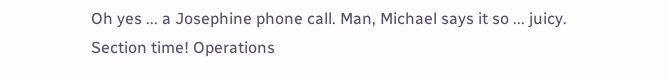Oh yes ... a Josephine phone call. Man, Michael says it so ... juicy.
Section time! Operations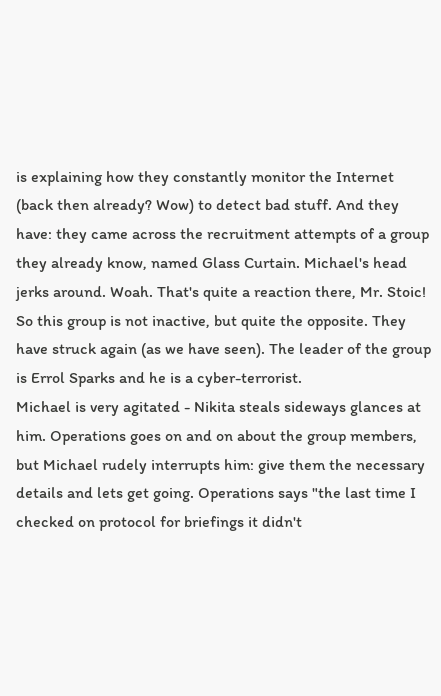is explaining how they constantly monitor the Internet (back then already? Wow) to detect bad stuff. And they have: they came across the recruitment attempts of a group they already know, named Glass Curtain. Michael's head jerks around. Woah. That's quite a reaction there, Mr. Stoic! So this group is not inactive, but quite the opposite. They have struck again (as we have seen). The leader of the group is Errol Sparks and he is a cyber-terrorist.
Michael is very agitated - Nikita steals sideways glances at him. Operations goes on and on about the group members, but Michael rudely interrupts him: give them the necessary details and lets get going. Operations says "the last time I checked on protocol for briefings it didn't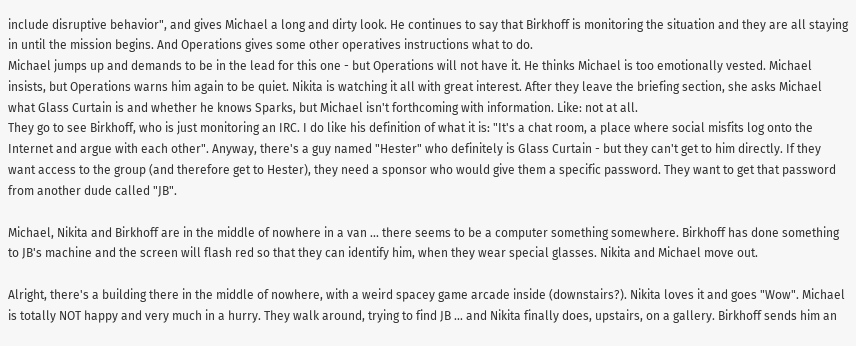include disruptive behavior", and gives Michael a long and dirty look. He continues to say that Birkhoff is monitoring the situation and they are all staying in until the mission begins. And Operations gives some other operatives instructions what to do.
Michael jumps up and demands to be in the lead for this one - but Operations will not have it. He thinks Michael is too emotionally vested. Michael insists, but Operations warns him again to be quiet. Nikita is watching it all with great interest. After they leave the briefing section, she asks Michael what Glass Curtain is and whether he knows Sparks, but Michael isn't forthcoming with information. Like: not at all.
They go to see Birkhoff, who is just monitoring an IRC. I do like his definition of what it is: "It's a chat room, a place where social misfits log onto the Internet and argue with each other". Anyway, there's a guy named "Hester" who definitely is Glass Curtain - but they can't get to him directly. If they want access to the group (and therefore get to Hester), they need a sponsor who would give them a specific password. They want to get that password from another dude called "JB".

Michael, Nikita and Birkhoff are in the middle of nowhere in a van ... there seems to be a computer something somewhere. Birkhoff has done something to JB's machine and the screen will flash red so that they can identify him, when they wear special glasses. Nikita and Michael move out.

Alright, there's a building there in the middle of nowhere, with a weird spacey game arcade inside (downstairs?). Nikita loves it and goes "Wow". Michael is totally NOT happy and very much in a hurry. They walk around, trying to find JB ... and Nikita finally does, upstairs, on a gallery. Birkhoff sends him an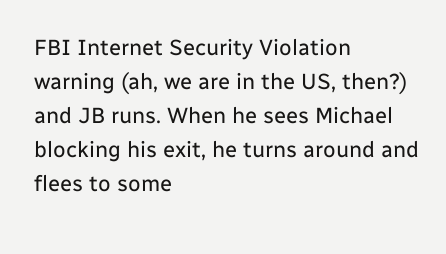FBI Internet Security Violation warning (ah, we are in the US, then?) and JB runs. When he sees Michael blocking his exit, he turns around and flees to some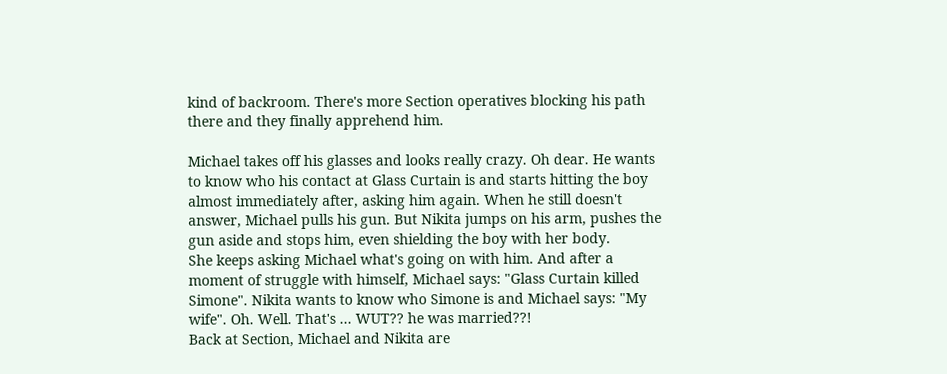kind of backroom. There's more Section operatives blocking his path there and they finally apprehend him.

Michael takes off his glasses and looks really crazy. Oh dear. He wants to know who his contact at Glass Curtain is and starts hitting the boy almost immediately after, asking him again. When he still doesn't answer, Michael pulls his gun. But Nikita jumps on his arm, pushes the gun aside and stops him, even shielding the boy with her body.
She keeps asking Michael what's going on with him. And after a moment of struggle with himself, Michael says: "Glass Curtain killed Simone". Nikita wants to know who Simone is and Michael says: "My wife". Oh. Well. That's ... WUT?? he was married??!
Back at Section, Michael and Nikita are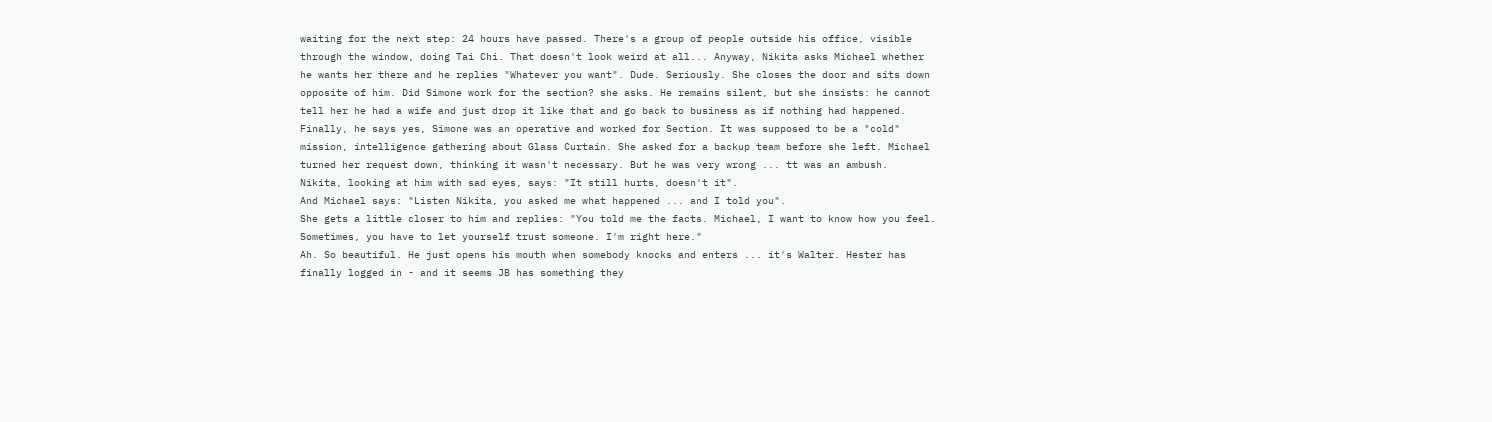waiting for the next step: 24 hours have passed. There's a group of people outside his office, visible through the window, doing Tai Chi. That doesn't look weird at all... Anyway, Nikita asks Michael whether he wants her there and he replies "Whatever you want". Dude. Seriously. She closes the door and sits down opposite of him. Did Simone work for the section? she asks. He remains silent, but she insists: he cannot tell her he had a wife and just drop it like that and go back to business as if nothing had happened.
Finally, he says yes, Simone was an operative and worked for Section. It was supposed to be a "cold" mission, intelligence gathering about Glass Curtain. She asked for a backup team before she left. Michael turned her request down, thinking it wasn't necessary. But he was very wrong ... tt was an ambush.
Nikita, looking at him with sad eyes, says: "It still hurts, doesn't it".
And Michael says: "Listen Nikita, you asked me what happened ... and I told you".
She gets a little closer to him and replies: "You told me the facts. Michael, I want to know how you feel. Sometimes, you have to let yourself trust someone. I'm right here."
Ah. So beautiful. He just opens his mouth when somebody knocks and enters ... it's Walter. Hester has finally logged in - and it seems JB has something they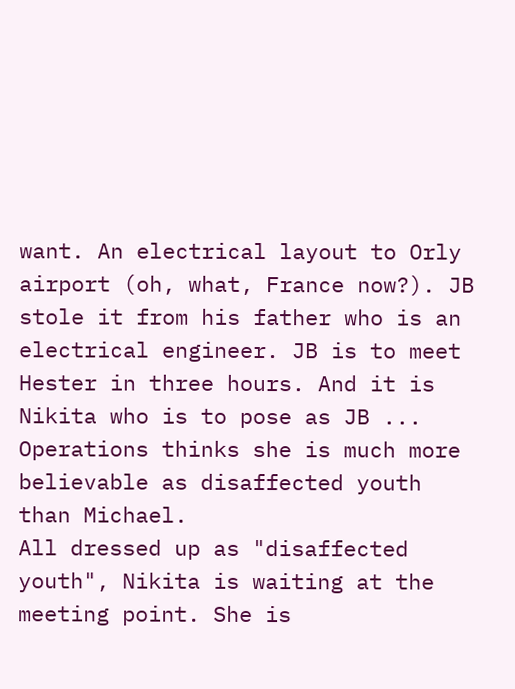want. An electrical layout to Orly airport (oh, what, France now?). JB stole it from his father who is an electrical engineer. JB is to meet Hester in three hours. And it is Nikita who is to pose as JB ... Operations thinks she is much more believable as disaffected youth than Michael.
All dressed up as "disaffected youth", Nikita is waiting at the meeting point. She is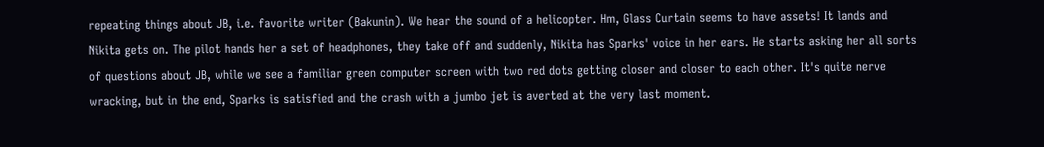repeating things about JB, i.e. favorite writer (Bakunin). We hear the sound of a helicopter. Hm, Glass Curtain seems to have assets! It lands and Nikita gets on. The pilot hands her a set of headphones, they take off and suddenly, Nikita has Sparks' voice in her ears. He starts asking her all sorts of questions about JB, while we see a familiar green computer screen with two red dots getting closer and closer to each other. It's quite nerve wracking, but in the end, Sparks is satisfied and the crash with a jumbo jet is averted at the very last moment.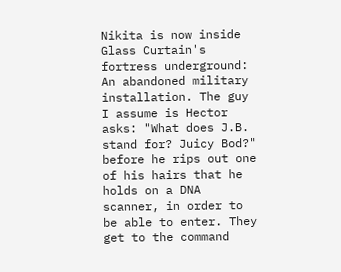Nikita is now inside Glass Curtain's fortress underground: An abandoned military installation. The guy I assume is Hector asks: "What does J.B. stand for? Juicy Bod?" before he rips out one of his hairs that he holds on a DNA scanner, in order to be able to enter. They get to the command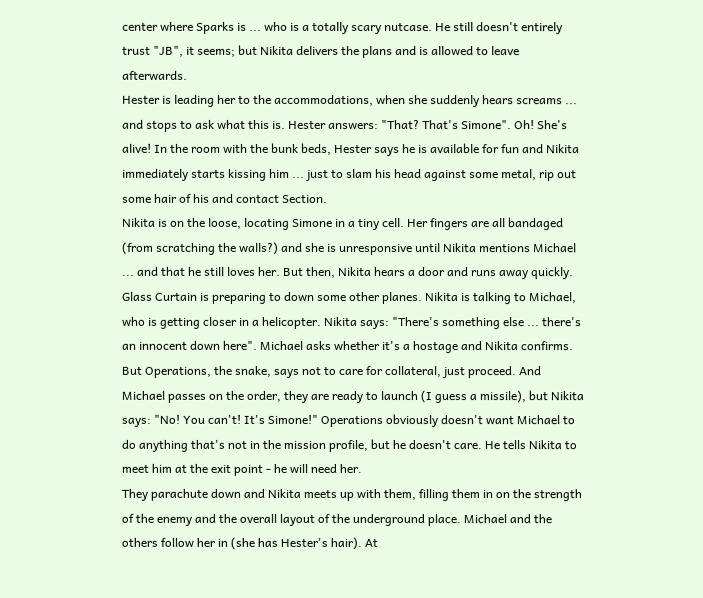center where Sparks is ... who is a totally scary nutcase. He still doesn't entirely trust "JB", it seems; but Nikita delivers the plans and is allowed to leave afterwards.
Hester is leading her to the accommodations, when she suddenly hears screams ... and stops to ask what this is. Hester answers: "That? That's Simone". Oh! She's alive! In the room with the bunk beds, Hester says he is available for fun and Nikita immediately starts kissing him ... just to slam his head against some metal, rip out some hair of his and contact Section.
Nikita is on the loose, locating Simone in a tiny cell. Her fingers are all bandaged (from scratching the walls?) and she is unresponsive until Nikita mentions Michael ... and that he still loves her. But then, Nikita hears a door and runs away quickly.
Glass Curtain is preparing to down some other planes. Nikita is talking to Michael, who is getting closer in a helicopter. Nikita says: "There's something else ... there's an innocent down here". Michael asks whether it's a hostage and Nikita confirms. But Operations, the snake, says not to care for collateral, just proceed. And Michael passes on the order, they are ready to launch (I guess a missile), but Nikita says: "No! You can't! It's Simone!" Operations obviously doesn't want Michael to do anything that's not in the mission profile, but he doesn't care. He tells Nikita to meet him at the exit point - he will need her.
They parachute down and Nikita meets up with them, filling them in on the strength of the enemy and the overall layout of the underground place. Michael and the others follow her in (she has Hester's hair). At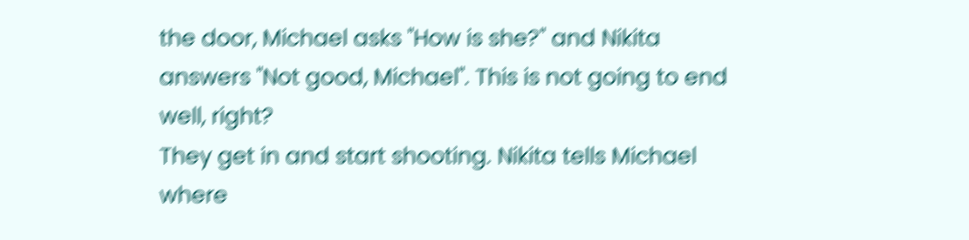the door, Michael asks "How is she?" and Nikita answers "Not good, Michael". This is not going to end well, right?
They get in and start shooting. Nikita tells Michael where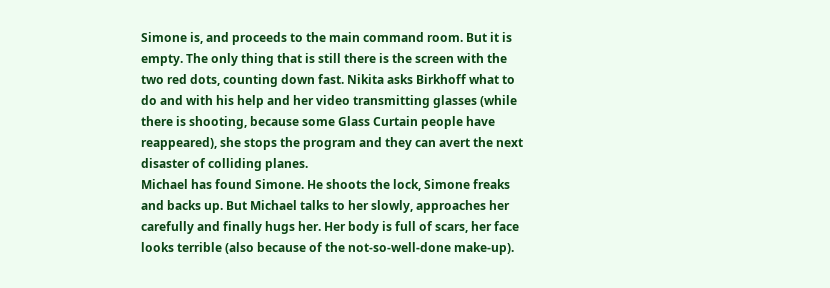Simone is, and proceeds to the main command room. But it is empty. The only thing that is still there is the screen with the two red dots, counting down fast. Nikita asks Birkhoff what to do and with his help and her video transmitting glasses (while there is shooting, because some Glass Curtain people have reappeared), she stops the program and they can avert the next disaster of colliding planes.
Michael has found Simone. He shoots the lock, Simone freaks and backs up. But Michael talks to her slowly, approaches her carefully and finally hugs her. Her body is full of scars, her face looks terrible (also because of the not-so-well-done make-up).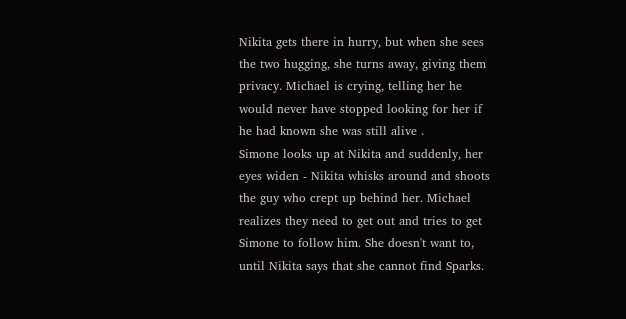Nikita gets there in hurry, but when she sees the two hugging, she turns away, giving them privacy. Michael is crying, telling her he would never have stopped looking for her if he had known she was still alive .
Simone looks up at Nikita and suddenly, her eyes widen - Nikita whisks around and shoots the guy who crept up behind her. Michael realizes they need to get out and tries to get Simone to follow him. She doesn't want to, until Nikita says that she cannot find Sparks.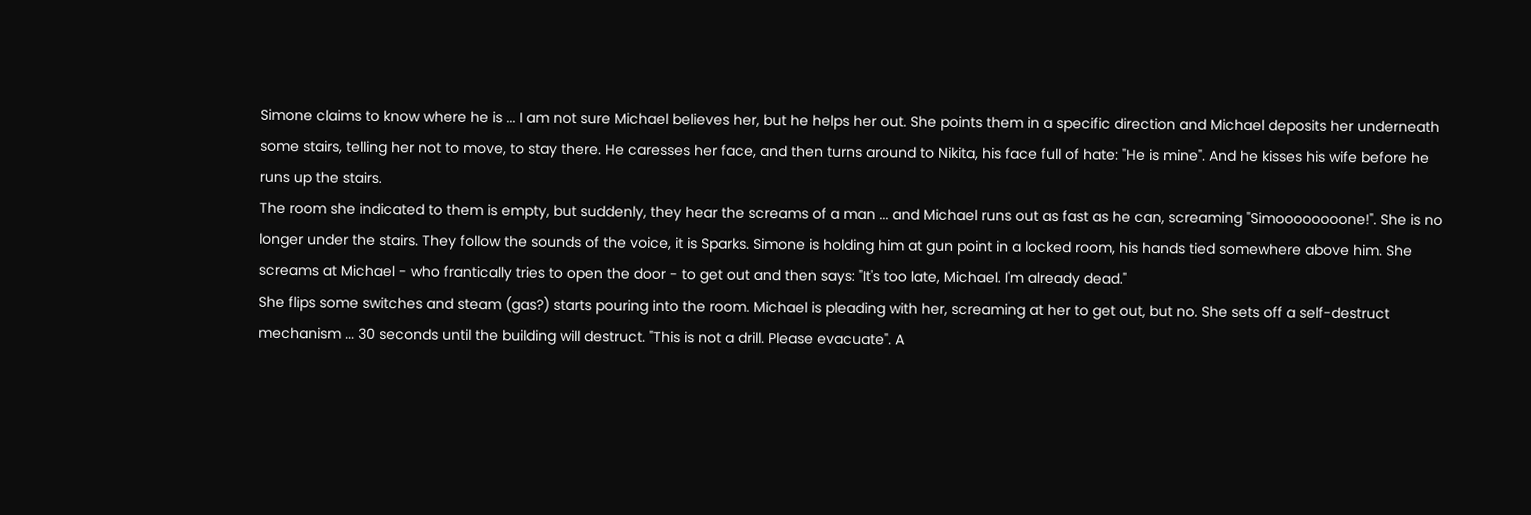Simone claims to know where he is ... I am not sure Michael believes her, but he helps her out. She points them in a specific direction and Michael deposits her underneath some stairs, telling her not to move, to stay there. He caresses her face, and then turns around to Nikita, his face full of hate: "He is mine". And he kisses his wife before he runs up the stairs.
The room she indicated to them is empty, but suddenly, they hear the screams of a man ... and Michael runs out as fast as he can, screaming "Simoooooooone!". She is no longer under the stairs. They follow the sounds of the voice, it is Sparks. Simone is holding him at gun point in a locked room, his hands tied somewhere above him. She screams at Michael - who frantically tries to open the door - to get out and then says: "It's too late, Michael. I'm already dead."
She flips some switches and steam (gas?) starts pouring into the room. Michael is pleading with her, screaming at her to get out, but no. She sets off a self-destruct mechanism ... 30 seconds until the building will destruct. "This is not a drill. Please evacuate". A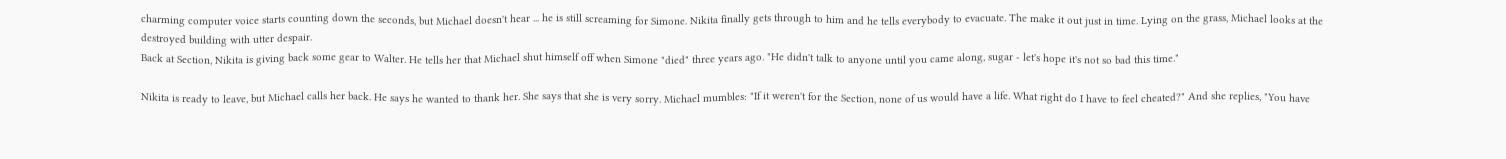charming computer voice starts counting down the seconds, but Michael doesn't hear ... he is still screaming for Simone. Nikita finally gets through to him and he tells everybody to evacuate. The make it out just in time. Lying on the grass, Michael looks at the destroyed building with utter despair.
Back at Section, Nikita is giving back some gear to Walter. He tells her that Michael shut himself off when Simone "died" three years ago. "He didn't talk to anyone until you came along, sugar - let's hope it's not so bad this time."

Nikita is ready to leave, but Michael calls her back. He says he wanted to thank her. She says that she is very sorry. Michael mumbles: "If it weren't for the Section, none of us would have a life. What right do I have to feel cheated?" And she replies, "You have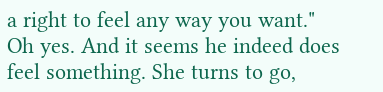a right to feel any way you want." Oh yes. And it seems he indeed does feel something. She turns to go,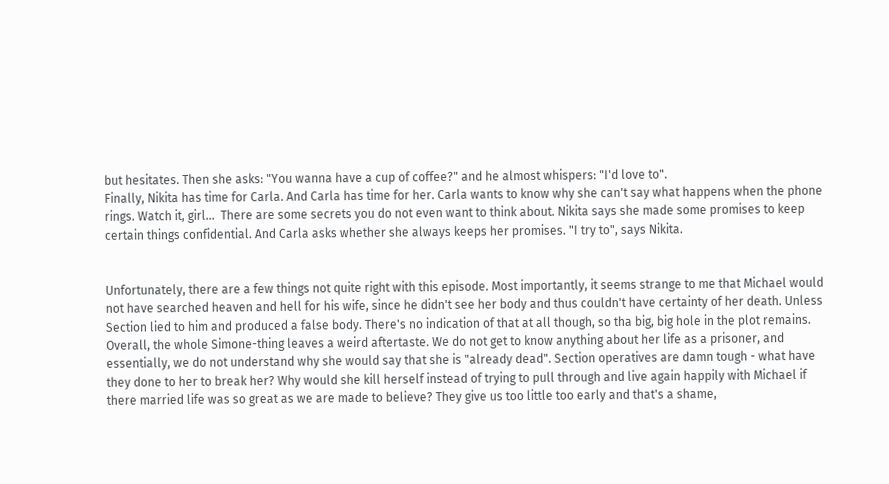but hesitates. Then she asks: "You wanna have a cup of coffee?" and he almost whispers: "I'd love to".
Finally, Nikita has time for Carla. And Carla has time for her. Carla wants to know why she can't say what happens when the phone rings. Watch it, girl...  There are some secrets you do not even want to think about. Nikita says she made some promises to keep certain things confidential. And Carla asks whether she always keeps her promises. "I try to", says Nikita.


Unfortunately, there are a few things not quite right with this episode. Most importantly, it seems strange to me that Michael would not have searched heaven and hell for his wife, since he didn't see her body and thus couldn't have certainty of her death. Unless Section lied to him and produced a false body. There's no indication of that at all though, so tha big, big hole in the plot remains. Overall, the whole Simone-thing leaves a weird aftertaste. We do not get to know anything about her life as a prisoner, and essentially, we do not understand why she would say that she is "already dead". Section operatives are damn tough - what have they done to her to break her? Why would she kill herself instead of trying to pull through and live again happily with Michael if there married life was so great as we are made to believe? They give us too little too early and that's a shame,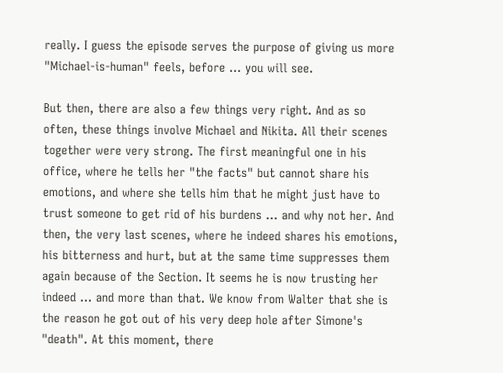really. I guess the episode serves the purpose of giving us more "Michael-is-human" feels, before ... you will see.

But then, there are also a few things very right. And as so often, these things involve Michael and Nikita. All their scenes together were very strong. The first meaningful one in his office, where he tells her "the facts" but cannot share his emotions, and where she tells him that he might just have to trust someone to get rid of his burdens ... and why not her. And then, the very last scenes, where he indeed shares his emotions, his bitterness and hurt, but at the same time suppresses them again because of the Section. It seems he is now trusting her indeed ... and more than that. We know from Walter that she is the reason he got out of his very deep hole after Simone's "death". At this moment, there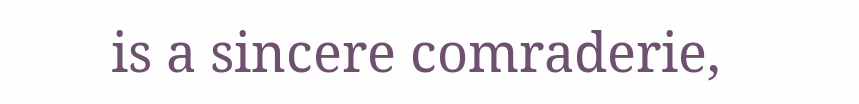is a sincere comraderie,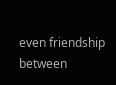even friendship between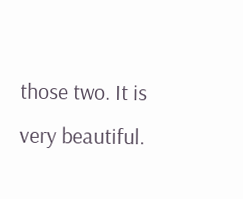those two. It is very beautiful.